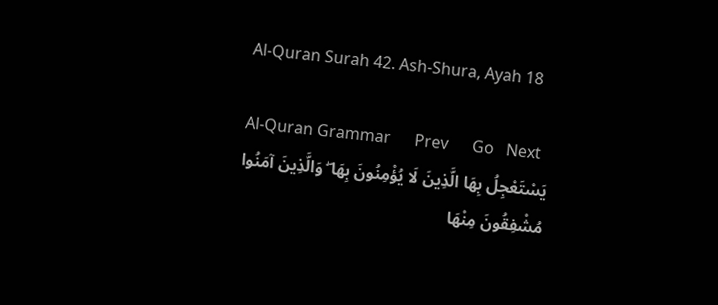Al-Quran Surah 42. Ash-Shura, Ayah 18

Al-Quran Grammar      Prev      Go   Next
يَسْتَعْجِلُ بِهَا الَّذِينَ لَا يُؤْمِنُونَ بِهَا ۖ وَالَّذِينَ آمَنُوا مُشْفِقُونَ مِنْهَا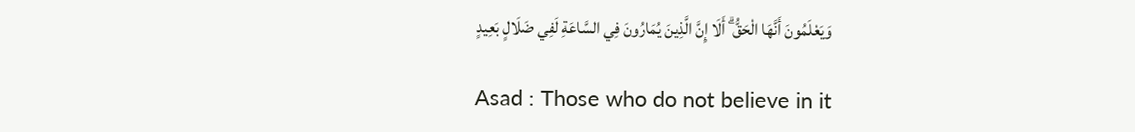وَيَعْلَمُونَ أَنَّهَا الْحَقُّ ۗ أَلَا إِنَّ الَّذِينَ يُمَارُونَ فِي السَّاعَةِ لَفِي ضَلَالٍ بَعِيدٍ

Asad : Those who do not believe in it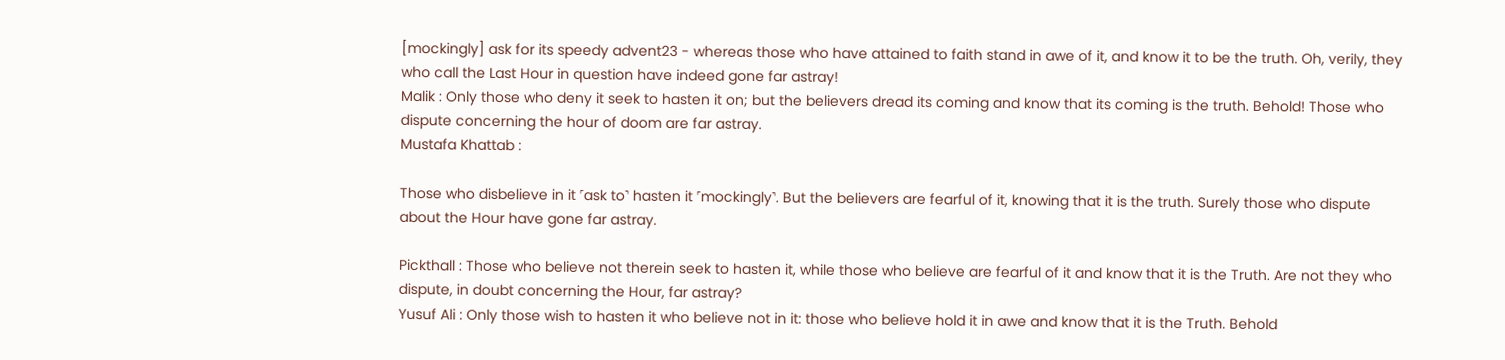[mockingly] ask for its speedy advent23 - whereas those who have attained to faith stand in awe of it, and know it to be the truth. Oh, verily, they who call the Last Hour in question have indeed gone far astray!
Malik : Only those who deny it seek to hasten it on; but the believers dread its coming and know that its coming is the truth. Behold! Those who dispute concerning the hour of doom are far astray.
Mustafa Khattab :

Those who disbelieve in it ˹ask to˺ hasten it ˹mockingly˺. But the believers are fearful of it, knowing that it is the truth. Surely those who dispute about the Hour have gone far astray.

Pickthall : Those who believe not therein seek to hasten it, while those who believe are fearful of it and know that it is the Truth. Are not they who dispute, in doubt concerning the Hour, far astray?
Yusuf Ali : Only those wish to hasten it who believe not in it: those who believe hold it in awe and know that it is the Truth. Behold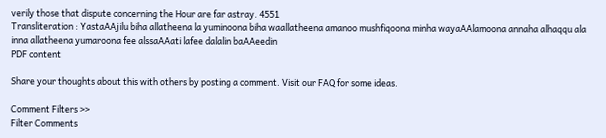verily those that dispute concerning the Hour are far astray. 4551
Transliteration : YastaAAjilu biha allatheena la yuminoona biha waallatheena amanoo mushfiqoona minha wayaAAlamoona annaha alhaqqu ala inna allatheena yumaroona fee alssaAAati lafee dalalin baAAeedin
PDF content

Share your thoughts about this with others by posting a comment. Visit our FAQ for some ideas.

Comment Filters >>
Filter Comments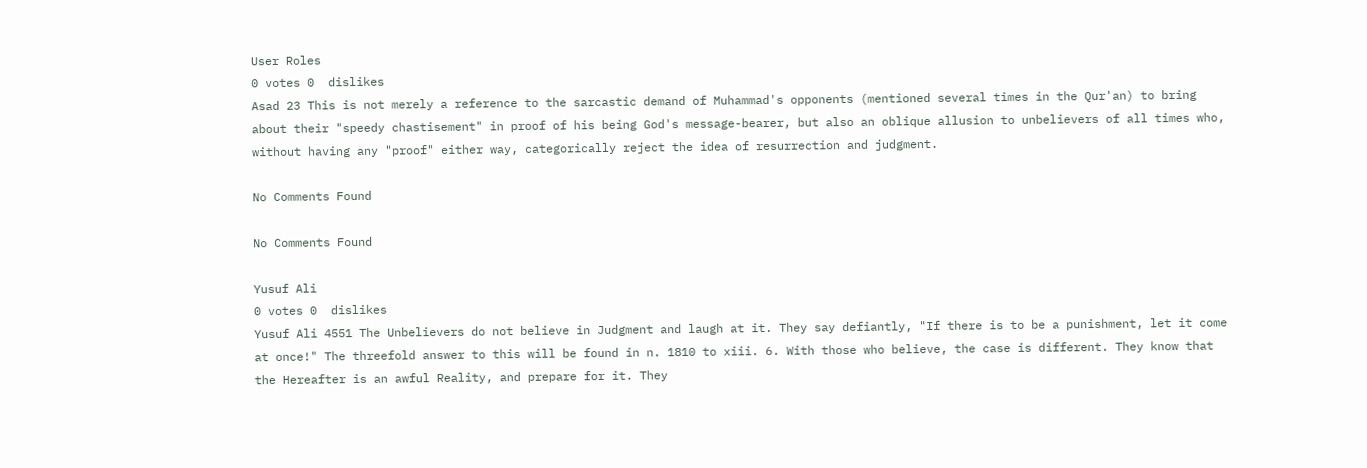User Roles
0 votes 0  dislikes
Asad 23 This is not merely a reference to the sarcastic demand of Muhammad's opponents (mentioned several times in the Qur'an) to bring about their "speedy chastisement" in proof of his being God's message-bearer, but also an oblique allusion to unbelievers of all times who, without having any "proof" either way, categorically reject the idea of resurrection and judgment.

No Comments Found

No Comments Found

Yusuf Ali
0 votes 0  dislikes
Yusuf Ali 4551 The Unbelievers do not believe in Judgment and laugh at it. They say defiantly, "If there is to be a punishment, let it come at once!" The threefold answer to this will be found in n. 1810 to xiii. 6. With those who believe, the case is different. They know that the Hereafter is an awful Reality, and prepare for it. They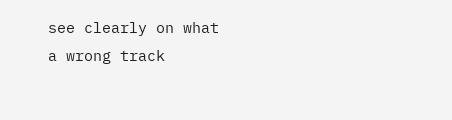see clearly on what a wrong track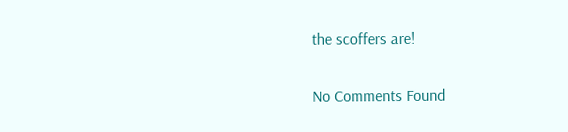the scoffers are!

No Comments Found